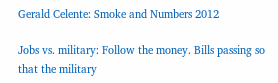Gerald Celente: Smoke and Numbers 2012

Jobs vs. military: Follow the money. Bills passing so that the military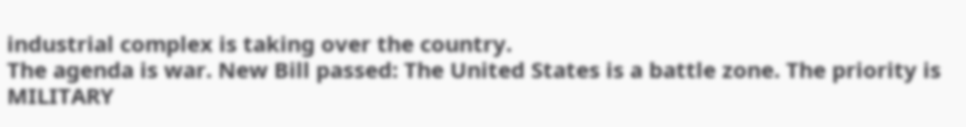industrial complex is taking over the country.
The agenda is war. New Bill passed: The United States is a battle zone. The priority is MILITARY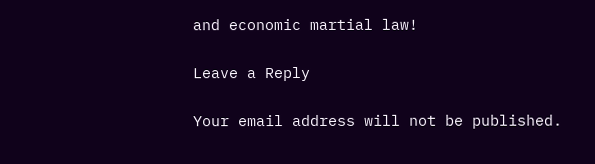and economic martial law!

Leave a Reply

Your email address will not be published.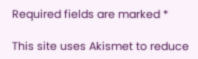Required fields are marked *

This site uses Akismet to reduce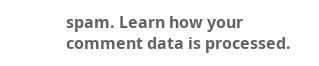spam. Learn how your comment data is processed.